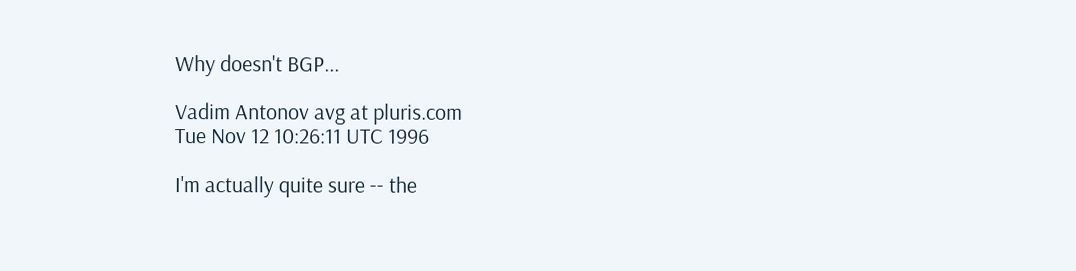Why doesn't BGP...

Vadim Antonov avg at pluris.com
Tue Nov 12 10:26:11 UTC 1996

I'm actually quite sure -- the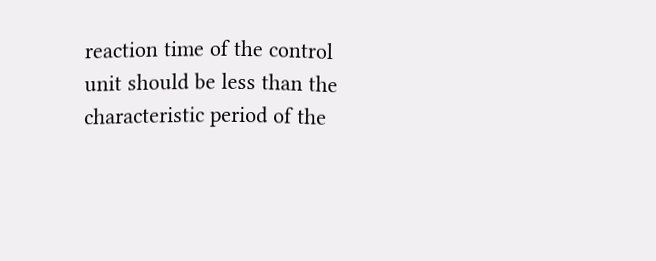reaction time of the control
unit should be less than the characteristic period of the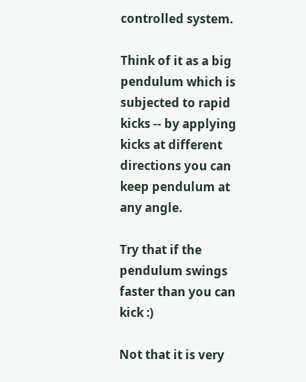controlled system.

Think of it as a big pendulum which is subjected to rapid
kicks -- by applying kicks at different directions you can
keep pendulum at any angle.

Try that if the pendulum swings faster than you can kick :)

Not that it is very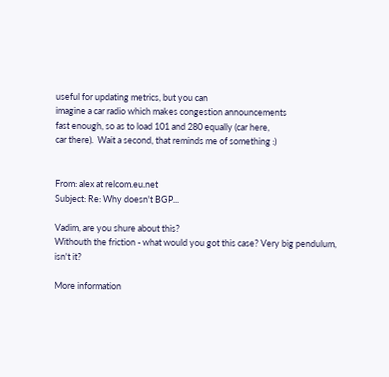useful for updating metrics, but you can
imagine a car radio which makes congestion announcements
fast enough, so as to load 101 and 280 equally (car here,
car there).  Wait a second, that reminds me of something :)


From: alex at relcom.eu.net
Subject: Re: Why doesn't BGP...

Vadim, are you shure about this?
Withouth the friction - what would you got this case? Very big pendulum,
isn't it?

More information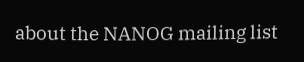about the NANOG mailing list